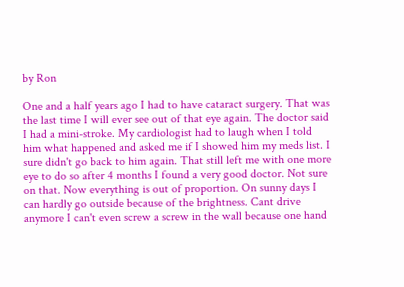by Ron

One and a half years ago I had to have cataract surgery. That was the last time I will ever see out of that eye again. The doctor said I had a mini-stroke. My cardiologist had to laugh when I told him what happened and asked me if I showed him my meds list. I sure didn't go back to him again. That still left me with one more eye to do so after 4 months I found a very good doctor. Not sure on that. Now everything is out of proportion. On sunny days I can hardly go outside because of the brightness. Cant drive anymore I can't even screw a screw in the wall because one hand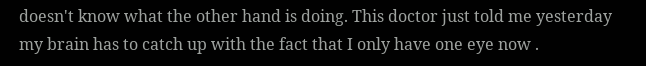doesn't know what the other hand is doing. This doctor just told me yesterday my brain has to catch up with the fact that I only have one eye now .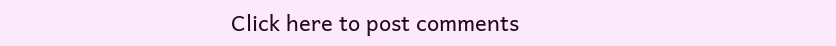Click here to post comments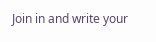Join in and write your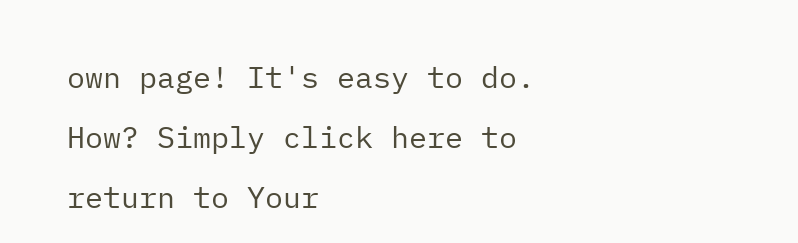own page! It's easy to do. How? Simply click here to return to Your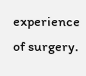experience of surgery.